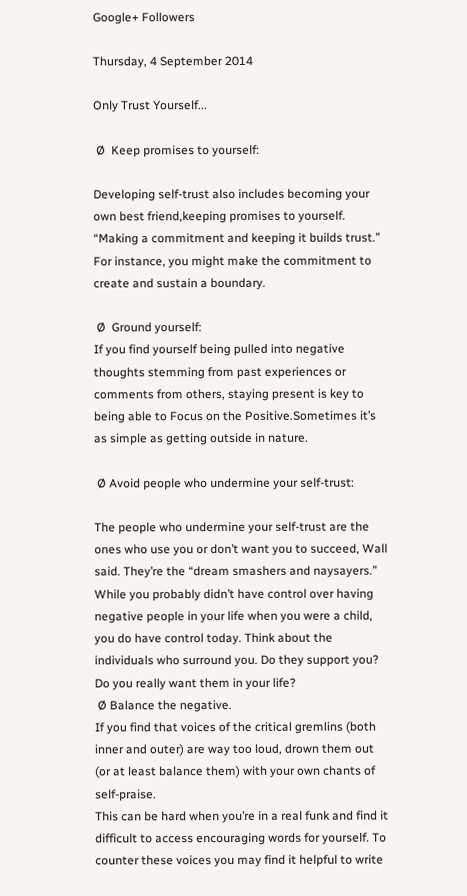Google+ Followers

Thursday, 4 September 2014

Only Trust Yourself...

 Ø  Keep promises to yourself:

Developing self-trust also includes becoming your own best friend,keeping promises to yourself. “Making a commitment and keeping it builds trust.”
For instance, you might make the commitment to create and sustain a boundary.

 Ø  Ground yourself:
If you find yourself being pulled into negative thoughts stemming from past experiences or comments from others, staying present is key to being able to Focus on the Positive.Sometimes it’s as simple as getting outside in nature.

 Ø Avoid people who undermine your self-trust:

The people who undermine your self-trust are the ones who use you or don’t want you to succeed, Wall said. They’re the “dream smashers and naysayers.”
While you probably didn’t have control over having negative people in your life when you were a child, you do have control today. Think about the individuals who surround you. Do they support you? Do you really want them in your life?
 Ø Balance the negative.
If you find that voices of the critical gremlins (both inner and outer) are way too loud, drown them out (or at least balance them) with your own chants of self-praise.
This can be hard when you’re in a real funk and find it difficult to access encouraging words for yourself. To counter these voices you may find it helpful to write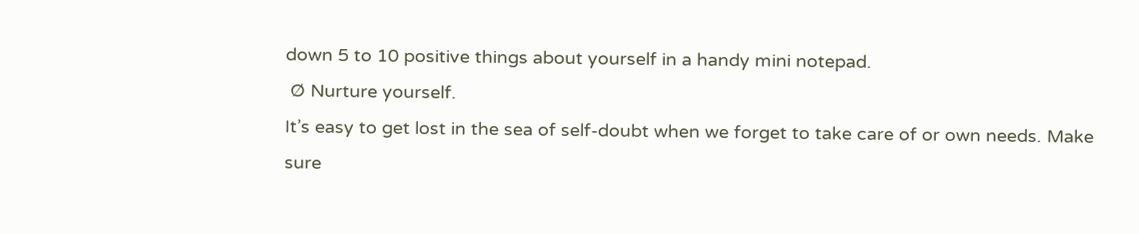down 5 to 10 positive things about yourself in a handy mini notepad.
 Ø Nurture yourself.
It’s easy to get lost in the sea of self-doubt when we forget to take care of or own needs. Make sure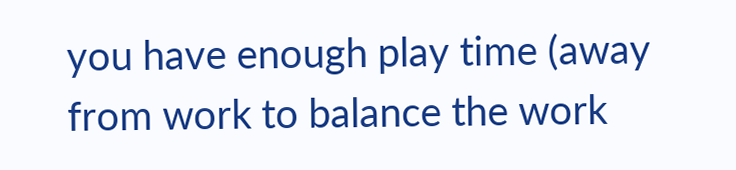you have enough play time (away from work to balance the work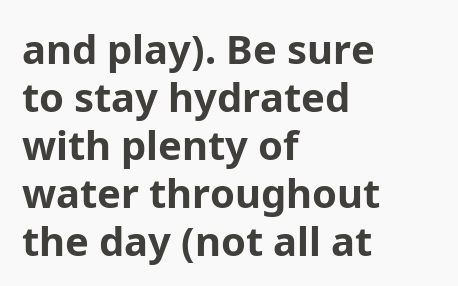and play). Be sure to stay hydrated with plenty of water throughout the day (not all at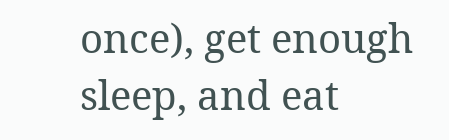once), get enough sleep, and eat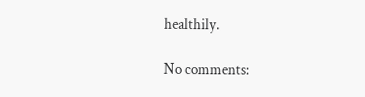healthily.

No comments: